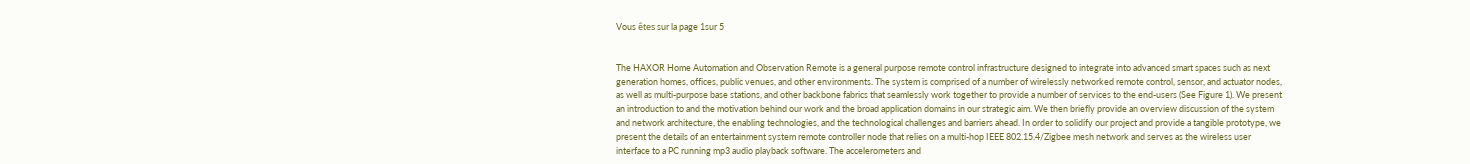Vous êtes sur la page 1sur 5


The HAXOR Home Automation and Observation Remote is a general purpose remote control infrastructure designed to integrate into advanced smart spaces such as next generation homes, offices, public venues, and other environments. The system is comprised of a number of wirelessly networked remote control, sensor, and actuator nodes, as well as multi-purpose base stations, and other backbone fabrics that seamlessly work together to provide a number of services to the end-users (See Figure 1). We present an introduction to and the motivation behind our work and the broad application domains in our strategic aim. We then briefly provide an overview discussion of the system and network architecture, the enabling technologies, and the technological challenges and barriers ahead. In order to solidify our project and provide a tangible prototype, we present the details of an entertainment system remote controller node that relies on a multi-hop IEEE 802.15.4/Zigbee mesh network and serves as the wireless user interface to a PC running mp3 audio playback software. The accelerometers and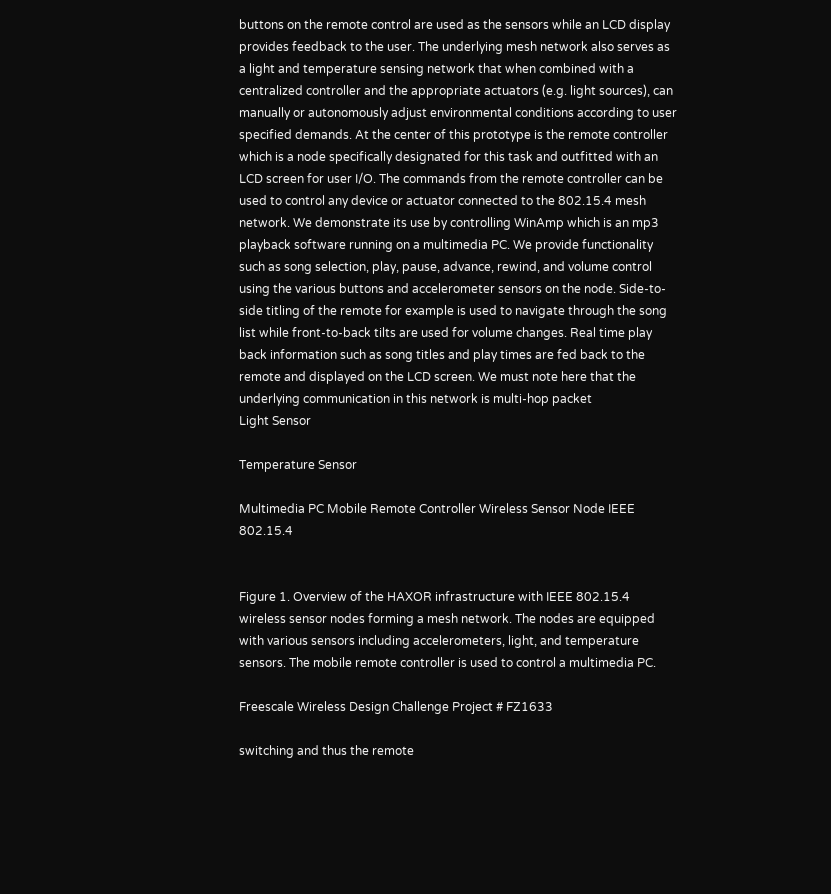buttons on the remote control are used as the sensors while an LCD display provides feedback to the user. The underlying mesh network also serves as a light and temperature sensing network that when combined with a centralized controller and the appropriate actuators (e.g. light sources), can manually or autonomously adjust environmental conditions according to user specified demands. At the center of this prototype is the remote controller which is a node specifically designated for this task and outfitted with an LCD screen for user I/O. The commands from the remote controller can be used to control any device or actuator connected to the 802.15.4 mesh network. We demonstrate its use by controlling WinAmp which is an mp3 playback software running on a multimedia PC. We provide functionality such as song selection, play, pause, advance, rewind, and volume control using the various buttons and accelerometer sensors on the node. Side-to-side titling of the remote for example is used to navigate through the song list while front-to-back tilts are used for volume changes. Real time play back information such as song titles and play times are fed back to the remote and displayed on the LCD screen. We must note here that the underlying communication in this network is multi-hop packet
Light Sensor

Temperature Sensor

Multimedia PC Mobile Remote Controller Wireless Sensor Node IEEE 802.15.4


Figure 1. Overview of the HAXOR infrastructure with IEEE 802.15.4 wireless sensor nodes forming a mesh network. The nodes are equipped with various sensors including accelerometers, light, and temperature sensors. The mobile remote controller is used to control a multimedia PC.

Freescale Wireless Design Challenge Project # FZ1633

switching and thus the remote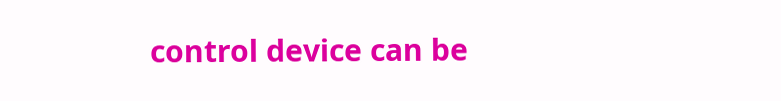control device can be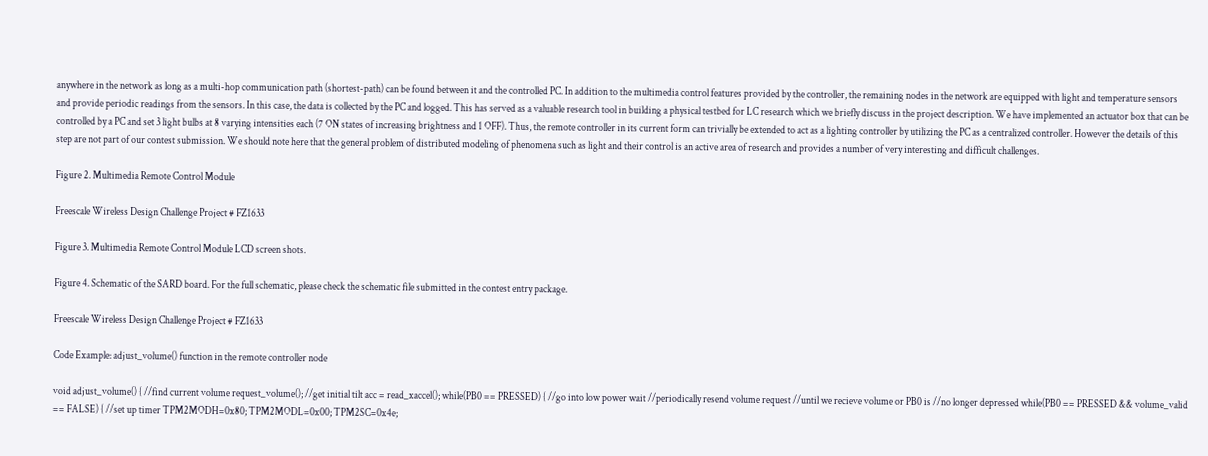anywhere in the network as long as a multi-hop communication path (shortest-path) can be found between it and the controlled PC. In addition to the multimedia control features provided by the controller, the remaining nodes in the network are equipped with light and temperature sensors and provide periodic readings from the sensors. In this case, the data is collected by the PC and logged. This has served as a valuable research tool in building a physical testbed for LC research which we briefly discuss in the project description. We have implemented an actuator box that can be controlled by a PC and set 3 light bulbs at 8 varying intensities each (7 ON states of increasing brightness and 1 OFF). Thus, the remote controller in its current form can trivially be extended to act as a lighting controller by utilizing the PC as a centralized controller. However the details of this step are not part of our contest submission. We should note here that the general problem of distributed modeling of phenomena such as light and their control is an active area of research and provides a number of very interesting and difficult challenges.

Figure 2. Multimedia Remote Control Module

Freescale Wireless Design Challenge Project # FZ1633

Figure 3. Multimedia Remote Control Module LCD screen shots.

Figure 4. Schematic of the SARD board. For the full schematic, please check the schematic file submitted in the contest entry package.

Freescale Wireless Design Challenge Project # FZ1633

Code Example: adjust_volume() function in the remote controller node

void adjust_volume() { //find current volume request_volume(); //get initial tilt acc = read_xaccel(); while(PB0 == PRESSED) { //go into low power wait //periodically resend volume request //until we recieve volume or PB0 is //no longer depressed while(PB0 == PRESSED && volume_valid == FALSE) { //set up timer TPM2MODH=0x80; TPM2MODL=0x00; TPM2SC=0x4e;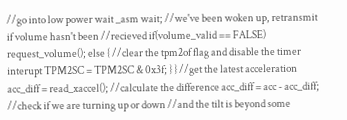//go into low power wait _asm wait; //we've been woken up, retransmit if volume hasn't been //recieved if(volume_valid == FALSE) request_volume(); else { //clear the tpm2of flag and disable the timer interupt TPM2SC = TPM2SC & 0x3f; } } //get the latest acceleration acc_diff = read_xaccel(); //calculate the difference acc_diff = acc - acc_diff; //check if we are turning up or down //and the tilt is beyond some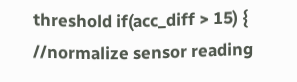threshold if(acc_diff > 15) { //normalize sensor reading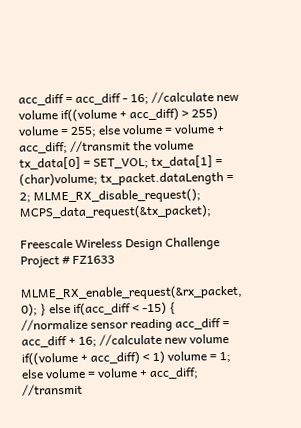acc_diff = acc_diff - 16; //calculate new volume if((volume + acc_diff) > 255) volume = 255; else volume = volume + acc_diff; //transmit the volume tx_data[0] = SET_VOL; tx_data[1] = (char)volume; tx_packet.dataLength = 2; MLME_RX_disable_request(); MCPS_data_request(&tx_packet);

Freescale Wireless Design Challenge Project # FZ1633

MLME_RX_enable_request(&rx_packet, 0); } else if(acc_diff < -15) { //normalize sensor reading acc_diff = acc_diff + 16; //calculate new volume if((volume + acc_diff) < 1) volume = 1; else volume = volume + acc_diff; //transmit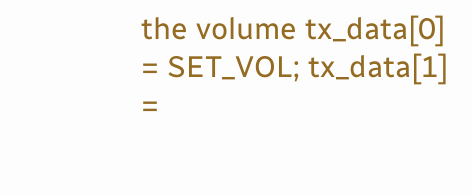the volume tx_data[0] = SET_VOL; tx_data[1] =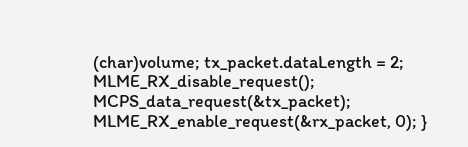(char)volume; tx_packet.dataLength = 2; MLME_RX_disable_request(); MCPS_data_request(&tx_packet); MLME_RX_enable_request(&rx_packet, 0); }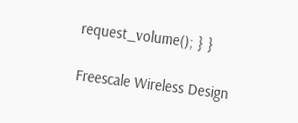request_volume(); } }

Freescale Wireless Design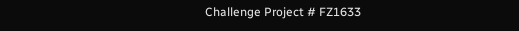Challenge Project # FZ1633